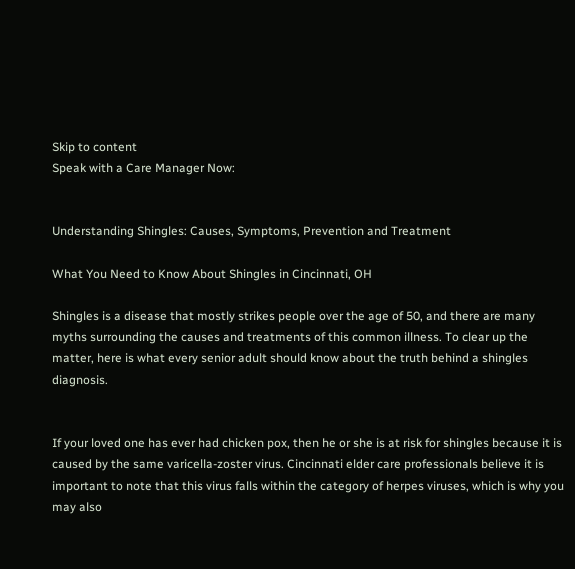Skip to content
Speak with a Care Manager Now:


Understanding Shingles: Causes, Symptoms, Prevention and Treatment

What You Need to Know About Shingles in Cincinnati, OH

Shingles is a disease that mostly strikes people over the age of 50, and there are many myths surrounding the causes and treatments of this common illness. To clear up the matter, here is what every senior adult should know about the truth behind a shingles diagnosis.


If your loved one has ever had chicken pox, then he or she is at risk for shingles because it is caused by the same varicella-zoster virus. Cincinnati elder care professionals believe it is important to note that this virus falls within the category of herpes viruses, which is why you may also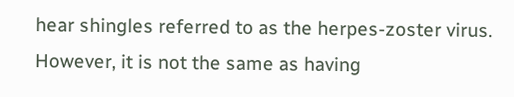hear shingles referred to as the herpes-zoster virus. However, it is not the same as having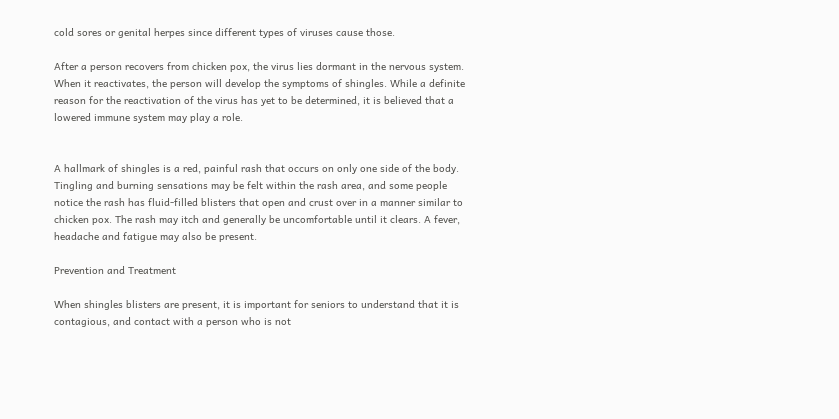cold sores or genital herpes since different types of viruses cause those.

After a person recovers from chicken pox, the virus lies dormant in the nervous system. When it reactivates, the person will develop the symptoms of shingles. While a definite reason for the reactivation of the virus has yet to be determined, it is believed that a lowered immune system may play a role.


A hallmark of shingles is a red, painful rash that occurs on only one side of the body. Tingling and burning sensations may be felt within the rash area, and some people notice the rash has fluid-filled blisters that open and crust over in a manner similar to chicken pox. The rash may itch and generally be uncomfortable until it clears. A fever, headache and fatigue may also be present.

Prevention and Treatment

When shingles blisters are present, it is important for seniors to understand that it is contagious, and contact with a person who is not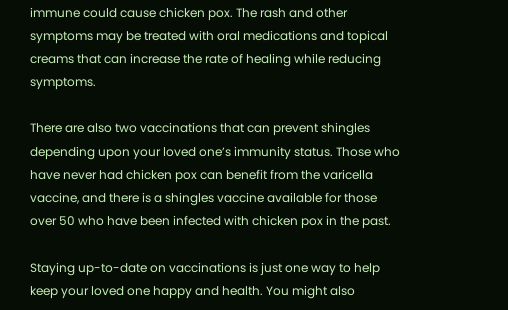immune could cause chicken pox. The rash and other symptoms may be treated with oral medications and topical creams that can increase the rate of healing while reducing symptoms.

There are also two vaccinations that can prevent shingles depending upon your loved one’s immunity status. Those who have never had chicken pox can benefit from the varicella vaccine, and there is a shingles vaccine available for those over 50 who have been infected with chicken pox in the past.

Staying up-to-date on vaccinations is just one way to help keep your loved one happy and health. You might also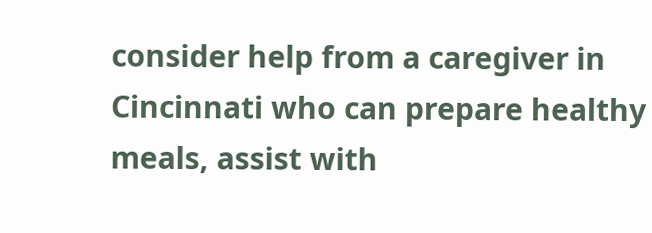consider help from a caregiver in Cincinnati who can prepare healthy meals, assist with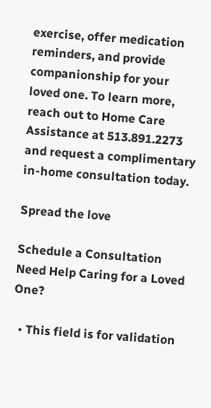exercise, offer medication reminders, and provide companionship for your loved one. To learn more, reach out to Home Care Assistance at 513.891.2273 and request a complimentary in-home consultation today.

Spread the love

Schedule a Consultation Need Help Caring for a Loved One?

  • This field is for validation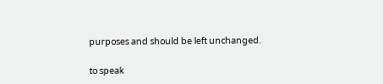purposes and should be left unchanged.

to speak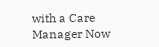with a Care Manager Now